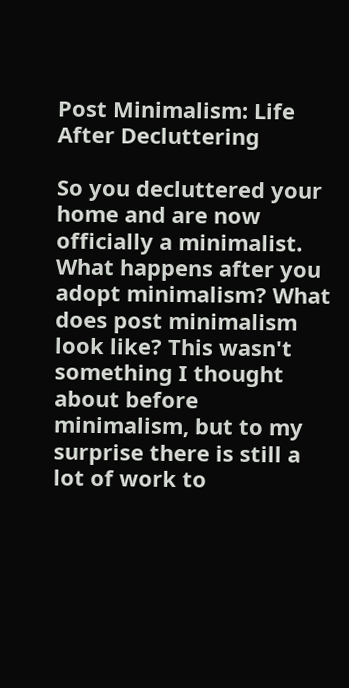Post Minimalism: Life After Decluttering

So you decluttered your home and are now officially a minimalist. What happens after you adopt minimalism? What does post minimalism look like? This wasn't something I thought about before minimalism, but to my surprise there is still a lot of work to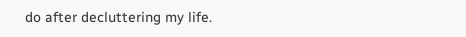do after decluttering my life.